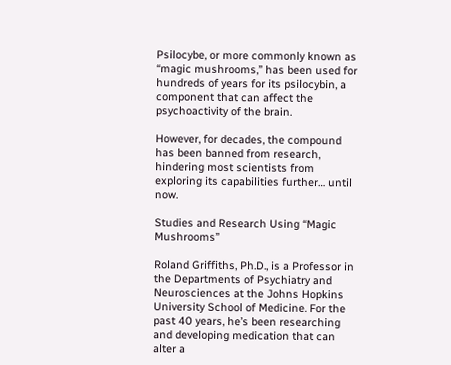Psilocybe, or more commonly known as “magic mushrooms,” has been used for hundreds of years for its psilocybin, a component that can affect the psychoactivity of the brain.

However, for decades, the compound has been banned from research, hindering most scientists from exploring its capabilities further… until now.

Studies and Research Using “Magic Mushrooms”

Roland Griffiths, Ph.D., is a Professor in the Departments of Psychiatry and Neurosciences at the Johns Hopkins University School of Medicine. For the past 40 years, he’s been researching and developing medication that can alter a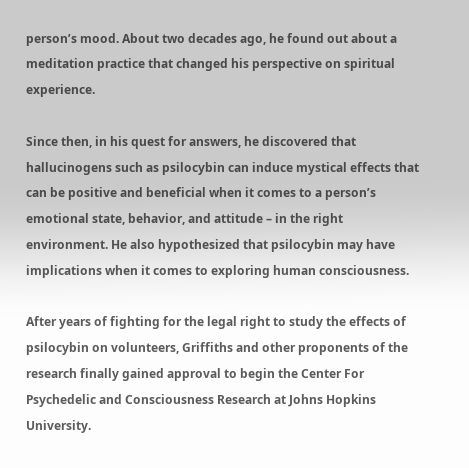person’s mood. About two decades ago, he found out about a meditation practice that changed his perspective on spiritual experience.

Since then, in his quest for answers, he discovered that hallucinogens such as psilocybin can induce mystical effects that can be positive and beneficial when it comes to a person’s emotional state, behavior, and attitude – in the right environment. He also hypothesized that psilocybin may have implications when it comes to exploring human consciousness.

After years of fighting for the legal right to study the effects of psilocybin on volunteers, Griffiths and other proponents of the research finally gained approval to begin the Center For Psychedelic and Consciousness Research at Johns Hopkins University.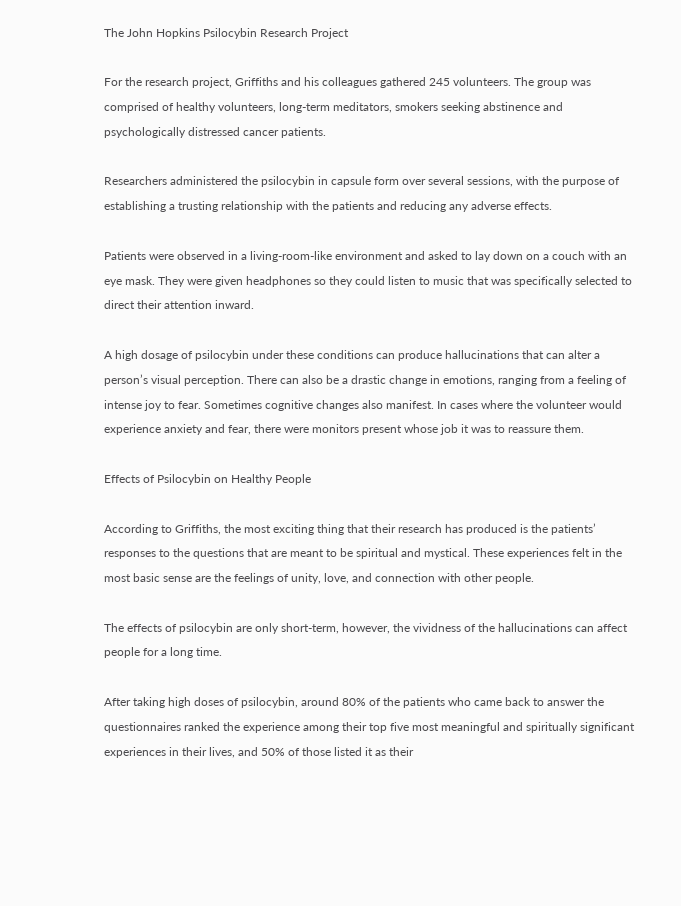The John Hopkins Psilocybin Research Project

For the research project, Griffiths and his colleagues gathered 245 volunteers. The group was comprised of healthy volunteers, long-term meditators, smokers seeking abstinence and psychologically distressed cancer patients.

Researchers administered the psilocybin in capsule form over several sessions, with the purpose of establishing a trusting relationship with the patients and reducing any adverse effects.

Patients were observed in a living-room-like environment and asked to lay down on a couch with an eye mask. They were given headphones so they could listen to music that was specifically selected to direct their attention inward.

A high dosage of psilocybin under these conditions can produce hallucinations that can alter a person’s visual perception. There can also be a drastic change in emotions, ranging from a feeling of intense joy to fear. Sometimes cognitive changes also manifest. In cases where the volunteer would experience anxiety and fear, there were monitors present whose job it was to reassure them.

Effects of Psilocybin on Healthy People

According to Griffiths, the most exciting thing that their research has produced is the patients’ responses to the questions that are meant to be spiritual and mystical. These experiences felt in the most basic sense are the feelings of unity, love, and connection with other people.

The effects of psilocybin are only short-term, however, the vividness of the hallucinations can affect people for a long time.

After taking high doses of psilocybin, around 80% of the patients who came back to answer the questionnaires ranked the experience among their top five most meaningful and spiritually significant experiences in their lives, and 50% of those listed it as their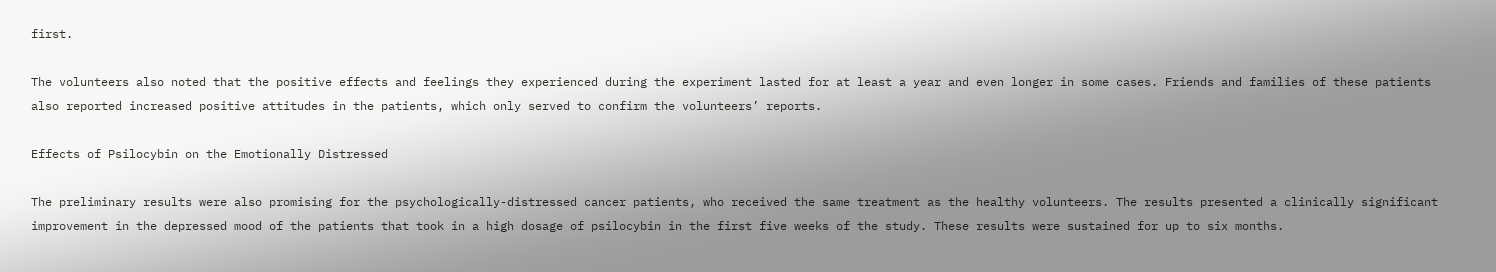first.

The volunteers also noted that the positive effects and feelings they experienced during the experiment lasted for at least a year and even longer in some cases. Friends and families of these patients also reported increased positive attitudes in the patients, which only served to confirm the volunteers’ reports.

Effects of Psilocybin on the Emotionally Distressed

The preliminary results were also promising for the psychologically-distressed cancer patients, who received the same treatment as the healthy volunteers. The results presented a clinically significant improvement in the depressed mood of the patients that took in a high dosage of psilocybin in the first five weeks of the study. These results were sustained for up to six months.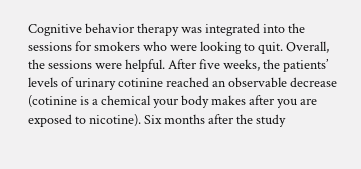Cognitive behavior therapy was integrated into the sessions for smokers who were looking to quit. Overall, the sessions were helpful. After five weeks, the patients’ levels of urinary cotinine reached an observable decrease (cotinine is a chemical your body makes after you are exposed to nicotine). Six months after the study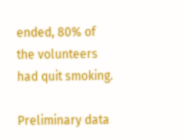ended, 80% of the volunteers had quit smoking.

Preliminary data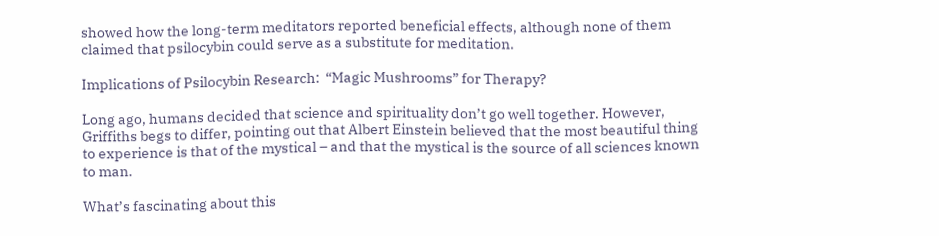showed how the long-term meditators reported beneficial effects, although none of them claimed that psilocybin could serve as a substitute for meditation.

Implications of Psilocybin Research:  “Magic Mushrooms” for Therapy?

Long ago, humans decided that science and spirituality don’t go well together. However, Griffiths begs to differ, pointing out that Albert Einstein believed that the most beautiful thing to experience is that of the mystical – and that the mystical is the source of all sciences known to man.

What’s fascinating about this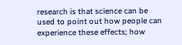research is that science can be used to point out how people can experience these effects; how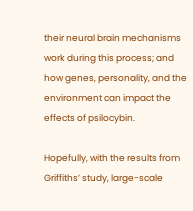their neural brain mechanisms work during this process; and how genes, personality, and the environment can impact the effects of psilocybin.

Hopefully, with the results from Griffiths’ study, large-scale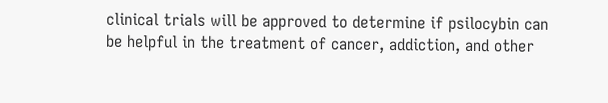clinical trials will be approved to determine if psilocybin can be helpful in the treatment of cancer, addiction, and other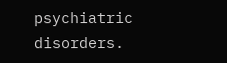psychiatric disorders.